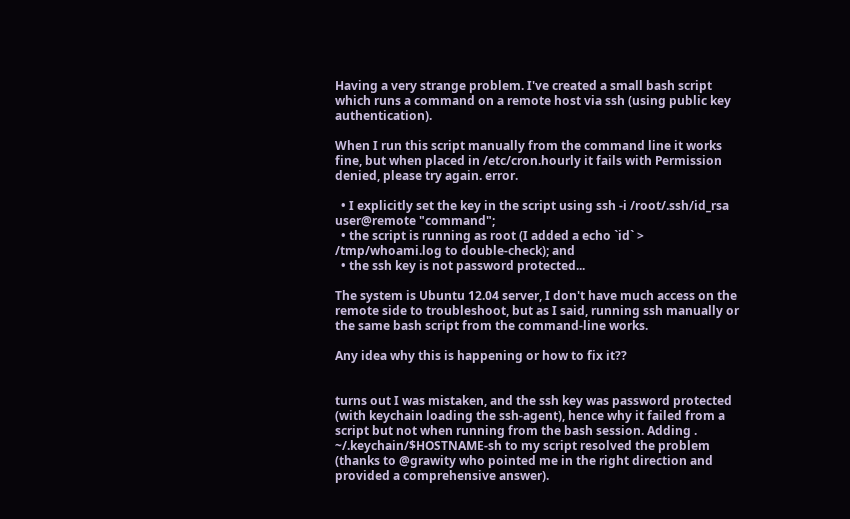Having a very strange problem. I've created a small bash script which runs a command on a remote host via ssh (using public key authentication).

When I run this script manually from the command line it works fine, but when placed in /etc/cron.hourly it fails with Permission denied, please try again. error.

  • I explicitly set the key in the script using ssh -i /root/.ssh/id_rsa user@remote "command";
  • the script is running as root (I added a echo `id` > /tmp/whoami.log to double-check); and
  • the ssh key is not password protected...

The system is Ubuntu 12.04 server, I don't have much access on the remote side to troubleshoot, but as I said, running ssh manually or the same bash script from the command-line works.

Any idea why this is happening or how to fix it??


turns out I was mistaken, and the ssh key was password protected (with keychain loading the ssh-agent), hence why it failed from a script but not when running from the bash session. Adding . ~/.keychain/$HOSTNAME-sh to my script resolved the problem (thanks to @grawity who pointed me in the right direction and provided a comprehensive answer).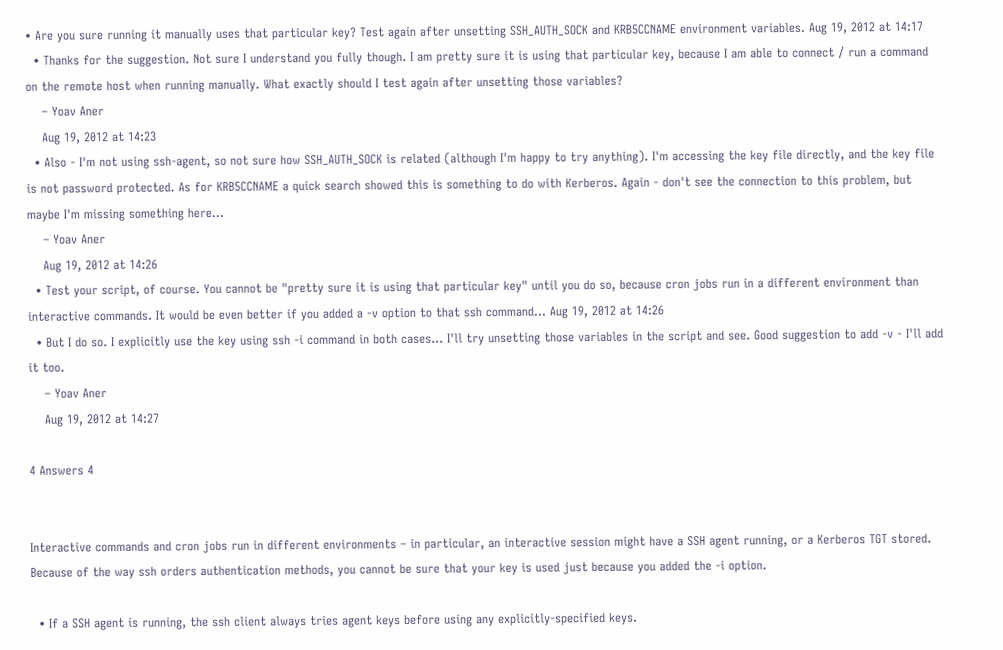• Are you sure running it manually uses that particular key? Test again after unsetting SSH_AUTH_SOCK and KRB5CCNAME environment variables. Aug 19, 2012 at 14:17
  • Thanks for the suggestion. Not sure I understand you fully though. I am pretty sure it is using that particular key, because I am able to connect / run a command on the remote host when running manually. What exactly should I test again after unsetting those variables?
    – Yoav Aner
    Aug 19, 2012 at 14:23
  • Also - I'm not using ssh-agent, so not sure how SSH_AUTH_SOCK is related (although I'm happy to try anything). I'm accessing the key file directly, and the key file is not password protected. As for KRB5CCNAME a quick search showed this is something to do with Kerberos. Again - don't see the connection to this problem, but maybe I'm missing something here...
    – Yoav Aner
    Aug 19, 2012 at 14:26
  • Test your script, of course. You cannot be "pretty sure it is using that particular key" until you do so, because cron jobs run in a different environment than interactive commands. It would be even better if you added a -v option to that ssh command... Aug 19, 2012 at 14:26
  • But I do so. I explicitly use the key using ssh -i command in both cases... I'll try unsetting those variables in the script and see. Good suggestion to add -v - I'll add it too.
    – Yoav Aner
    Aug 19, 2012 at 14:27

4 Answers 4


Interactive commands and cron jobs run in different environments – in particular, an interactive session might have a SSH agent running, or a Kerberos TGT stored. Because of the way ssh orders authentication methods, you cannot be sure that your key is used just because you added the -i option.

  • If a SSH agent is running, the ssh client always tries agent keys before using any explicitly-specified keys.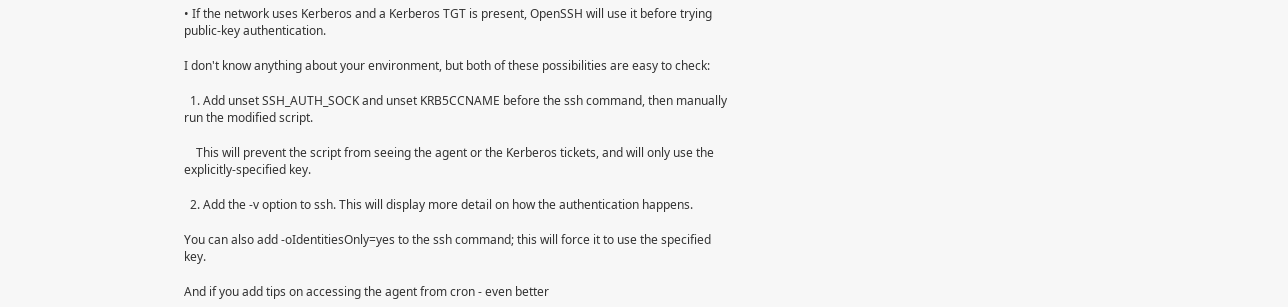• If the network uses Kerberos and a Kerberos TGT is present, OpenSSH will use it before trying public-key authentication.

I don't know anything about your environment, but both of these possibilities are easy to check:

  1. Add unset SSH_AUTH_SOCK and unset KRB5CCNAME before the ssh command, then manually run the modified script.

    This will prevent the script from seeing the agent or the Kerberos tickets, and will only use the explicitly-specified key.

  2. Add the -v option to ssh. This will display more detail on how the authentication happens.

You can also add -oIdentitiesOnly=yes to the ssh command; this will force it to use the specified key.

And if you add tips on accessing the agent from cron - even better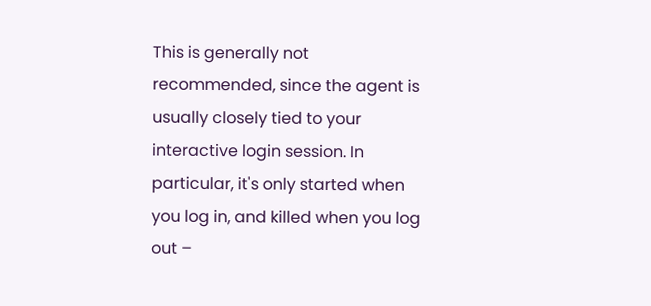This is generally not recommended, since the agent is usually closely tied to your interactive login session. In particular, it's only started when you log in, and killed when you log out –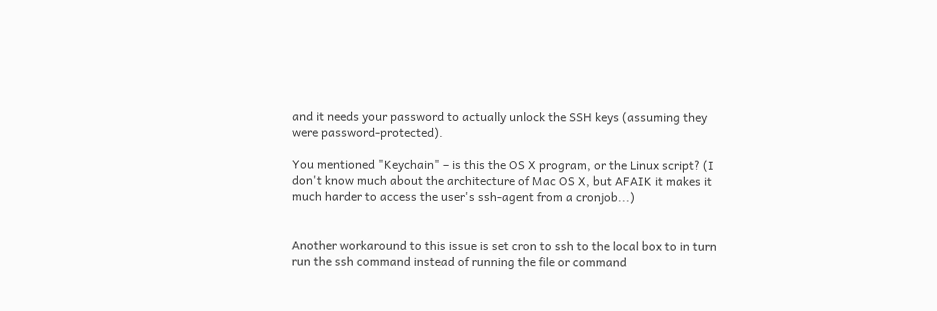and it needs your password to actually unlock the SSH keys (assuming they were password-protected).

You mentioned "Keychain" – is this the OS X program, or the Linux script? (I don't know much about the architecture of Mac OS X, but AFAIK it makes it much harder to access the user's ssh-agent from a cronjob...)


Another workaround to this issue is set cron to ssh to the local box to in turn run the ssh command instead of running the file or command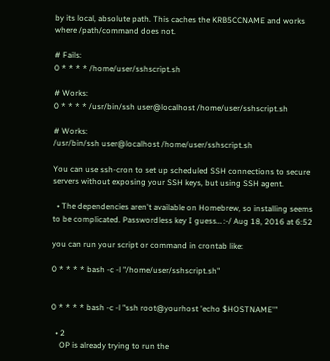by its local, absolute path. This caches the KRB5CCNAME and works where /path/command does not.

# Fails:
0 * * * * /home/user/sshscript.sh

# Works:
0 * * * * /usr/bin/ssh user@localhost /home/user/sshscript.sh

# Works:
/usr/bin/ssh user@localhost /home/user/sshscript.sh

You can use ssh-cron to set up scheduled SSH connections to secure servers without exposing your SSH keys, but using SSH agent.

  • The dependencies aren't available on Homebrew, so installing seems to be complicated. Passwordless key I guess… :-/ Aug 18, 2016 at 6:52

you can run your script or command in crontab like:

0 * * * * bash -c -l "/home/user/sshscript.sh"


0 * * * * bash -c -l "ssh root@yourhost 'echo $HOSTNAME'"

  • 2
    OP is already trying to run the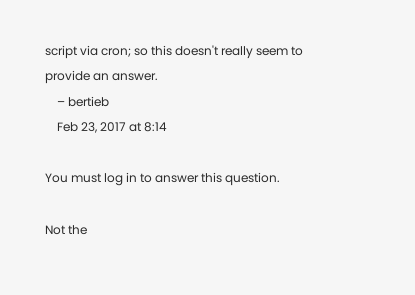script via cron; so this doesn't really seem to provide an answer.
    – bertieb
    Feb 23, 2017 at 8:14

You must log in to answer this question.

Not the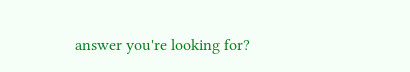answer you're looking for?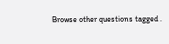Browse other questions tagged .